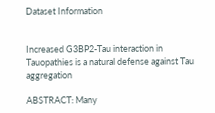Dataset Information


Increased G3BP2-Tau interaction in Tauopathies is a natural defense against Tau aggregation

ABSTRACT: Many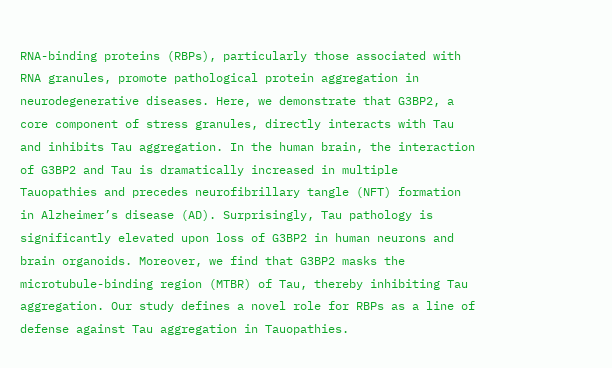RNA-binding proteins (RBPs), particularly those associated with RNA granules, promote pathological protein aggregation in neurodegenerative diseases. Here, we demonstrate that G3BP2, a core component of stress granules, directly interacts with Tau and inhibits Tau aggregation. In the human brain, the interaction of G3BP2 and Tau is dramatically increased in multiple Tauopathies and precedes neurofibrillary tangle (NFT) formation in Alzheimer’s disease (AD). Surprisingly, Tau pathology is significantly elevated upon loss of G3BP2 in human neurons and brain organoids. Moreover, we find that G3BP2 masks the microtubule-binding region (MTBR) of Tau, thereby inhibiting Tau aggregation. Our study defines a novel role for RBPs as a line of defense against Tau aggregation in Tauopathies.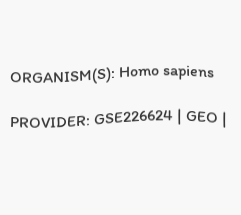ORGANISM(S): Homo sapiens

PROVIDER: GSE226624 | GEO |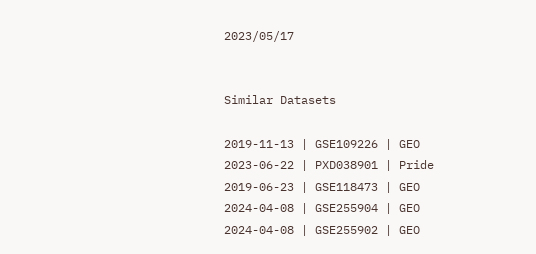2023/05/17


Similar Datasets

2019-11-13 | GSE109226 | GEO
2023-06-22 | PXD038901 | Pride
2019-06-23 | GSE118473 | GEO
2024-04-08 | GSE255904 | GEO
2024-04-08 | GSE255902 | GEO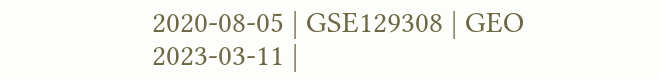2020-08-05 | GSE129308 | GEO
2023-03-11 |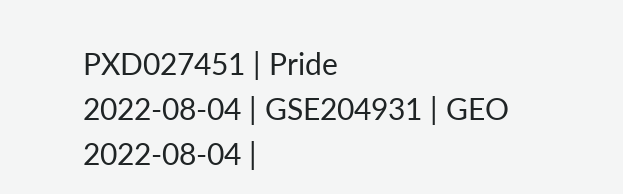PXD027451 | Pride
2022-08-04 | GSE204931 | GEO
2022-08-04 |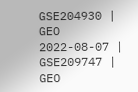GSE204930 | GEO
2022-08-07 | GSE209747 | GEO